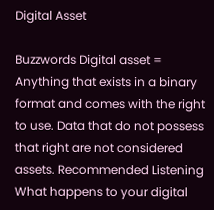Digital Asset

Buzzwords Digital asset = Anything that exists in a binary format and comes with the right to use. Data that do not possess that right are not considered assets. Recommended Listening What happens to your digital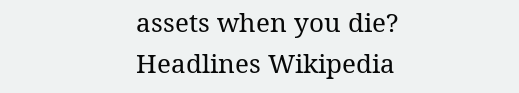assets when you die? Headlines Wikipedia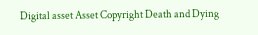Digital asset Asset Copyright Death and Dying